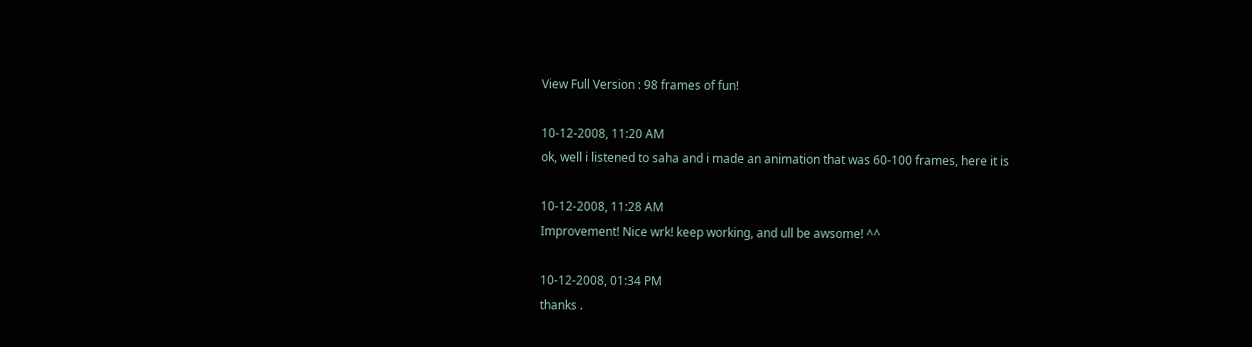View Full Version : 98 frames of fun!

10-12-2008, 11:20 AM
ok, well i listened to saha and i made an animation that was 60-100 frames, here it is

10-12-2008, 11:28 AM
Improvement! Nice wrk! keep working, and ull be awsome! ^^

10-12-2008, 01:34 PM
thanks .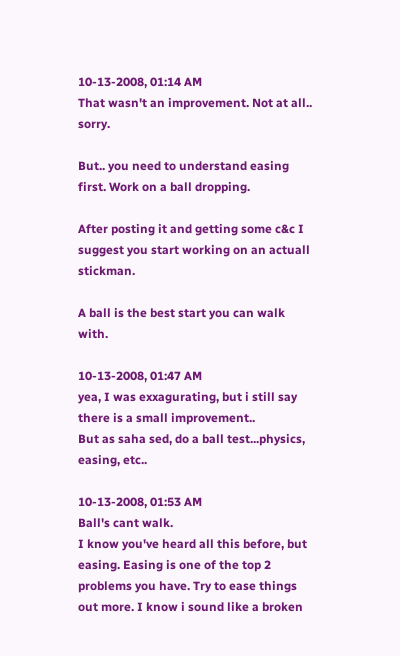10-13-2008, 01:14 AM
That wasn't an improvement. Not at all.. sorry.

But.. you need to understand easing first. Work on a ball dropping.

After posting it and getting some c&c I suggest you start working on an actuall stickman.

A ball is the best start you can walk with.

10-13-2008, 01:47 AM
yea, I was exxagurating, but i still say there is a small improvement..
But as saha sed, do a ball test...physics, easing, etc..

10-13-2008, 01:53 AM
Ball's cant walk.
I know you've heard all this before, but easing. Easing is one of the top 2 problems you have. Try to ease things out more. I know i sound like a broken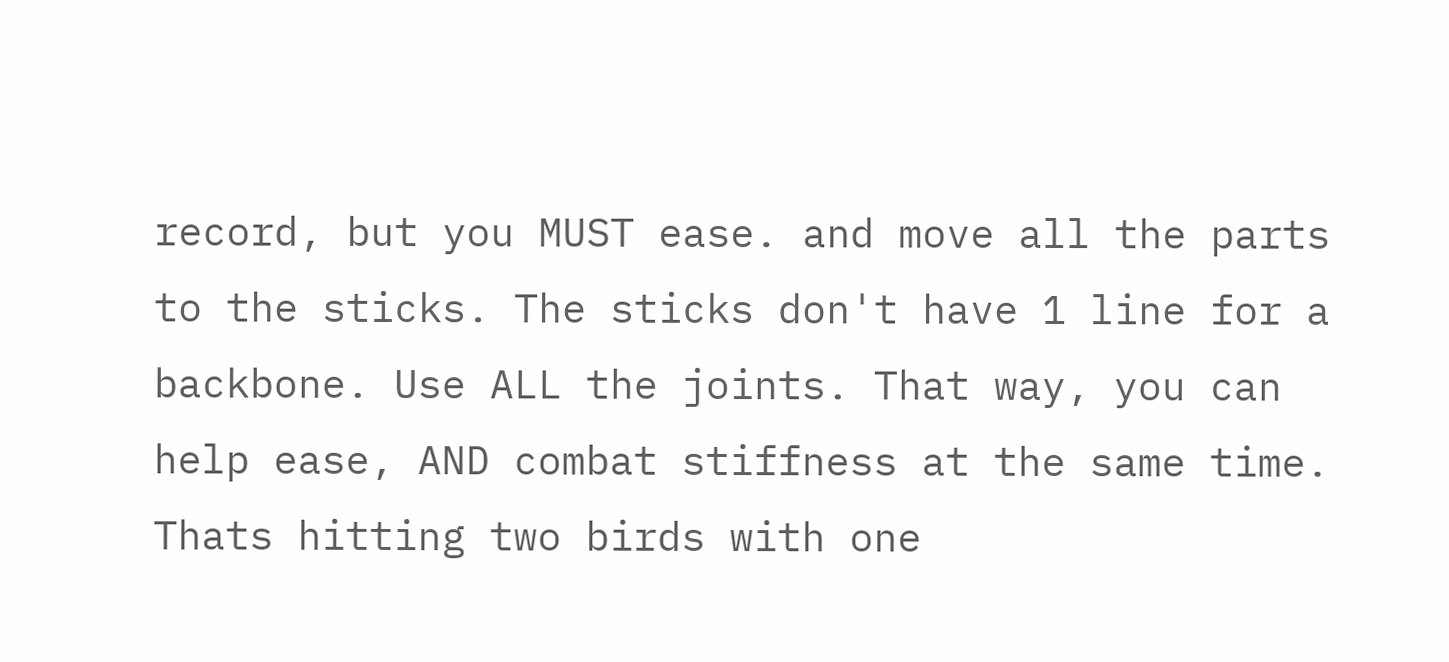record, but you MUST ease. and move all the parts to the sticks. The sticks don't have 1 line for a backbone. Use ALL the joints. That way, you can help ease, AND combat stiffness at the same time. Thats hitting two birds with one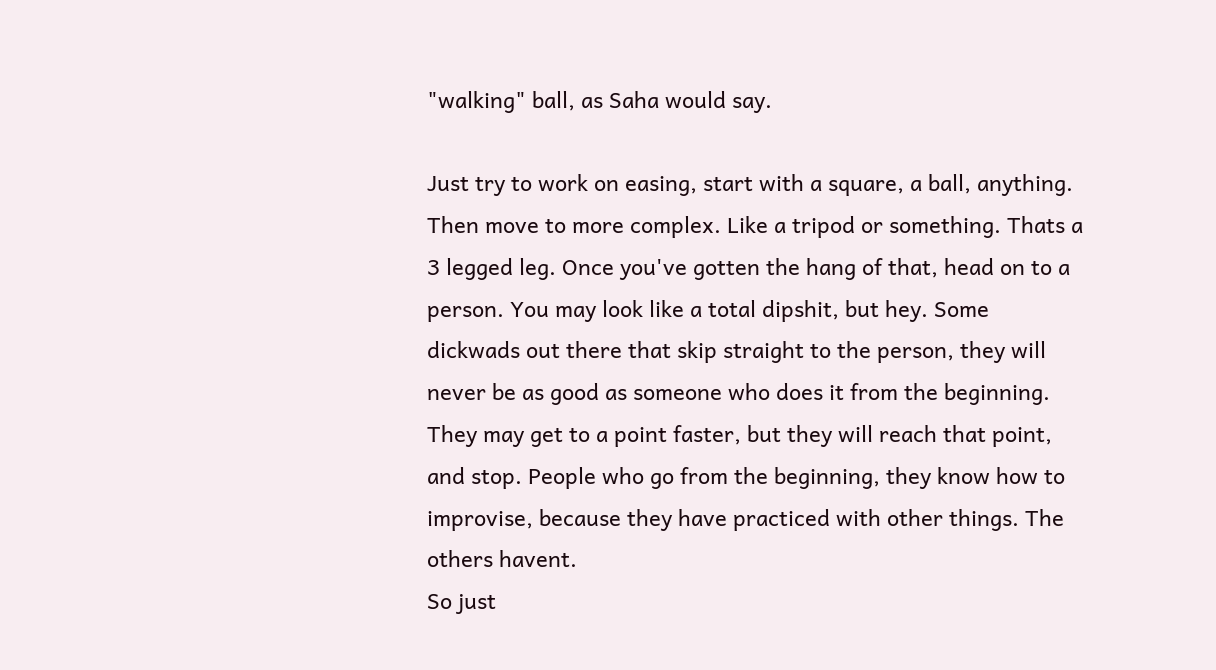"walking" ball, as Saha would say.

Just try to work on easing, start with a square, a ball, anything. Then move to more complex. Like a tripod or something. Thats a 3 legged leg. Once you've gotten the hang of that, head on to a person. You may look like a total dipshit, but hey. Some dickwads out there that skip straight to the person, they will never be as good as someone who does it from the beginning. They may get to a point faster, but they will reach that point, and stop. People who go from the beginning, they know how to improvise, because they have practiced with other things. The others havent.
So just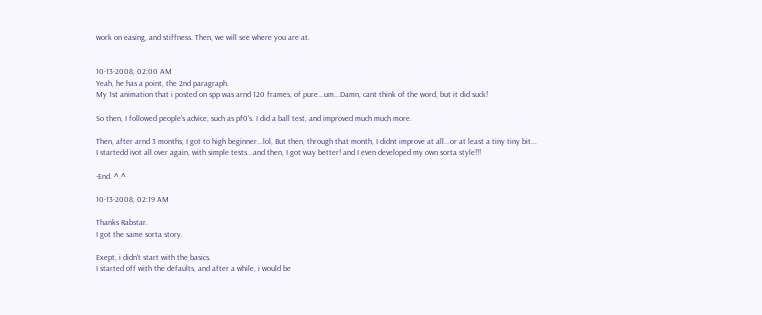work on easing, and stiffness. Then, we will see where you are at.


10-13-2008, 02:00 AM
Yeah, he has a point, the 2nd paragraph.
My 1st animation that i posted on spp was arnd 120 frames, of pure...um...Damn, cant think of the word, but it did suck!

So then, I followed people's advice, such as pf0's. I did a ball test, and improved much much more.

Then, after arnd 3 months, I got to high beginner...lol, But then, through that month, I didnt improve at all...or at least a tiny tiny bit...
I startedd ivot all over again, with simple tests...and then, I got way better! and I even developed my own sorta style!!!

-End. ^.^

10-13-2008, 02:19 AM

Thanks Rabstar.
I got the same sorta story.

Exept, i didn't start with the basics.
I started off with the defaults, and after a while, i would be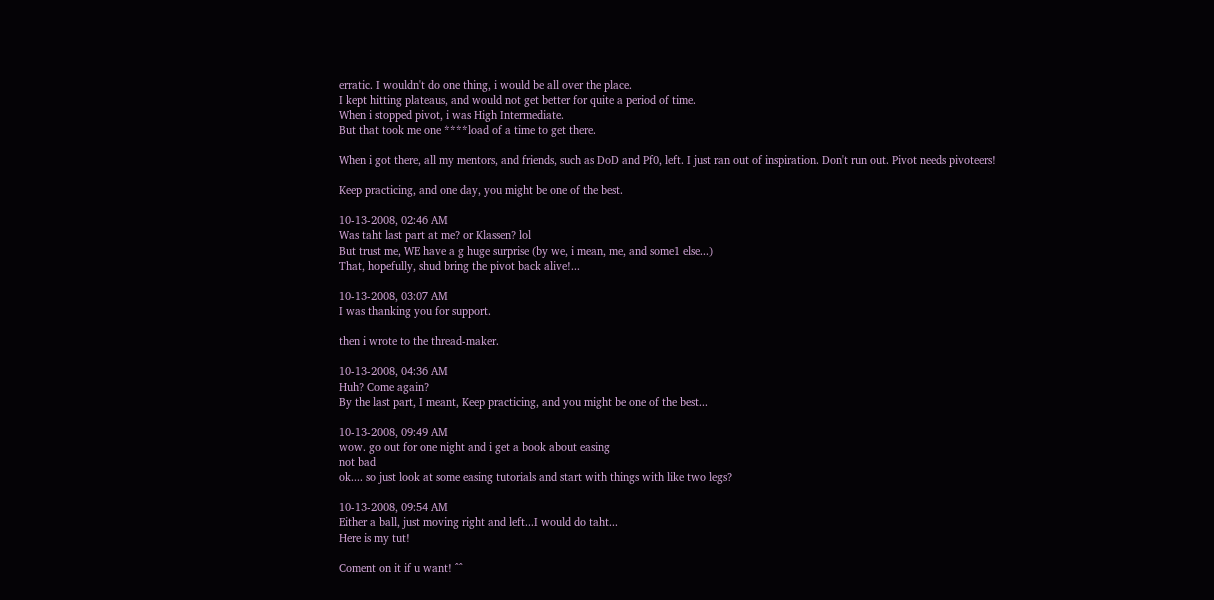erratic. I wouldn't do one thing, i would be all over the place.
I kept hitting plateaus, and would not get better for quite a period of time.
When i stopped pivot, i was High Intermediate.
But that took me one ****load of a time to get there.

When i got there, all my mentors, and friends, such as DoD and Pf0, left. I just ran out of inspiration. Don't run out. Pivot needs pivoteers!

Keep practicing, and one day, you might be one of the best.

10-13-2008, 02:46 AM
Was taht last part at me? or Klassen? lol
But trust me, WE have a g huge surprise (by we, i mean, me, and some1 else...)
That, hopefully, shud bring the pivot back alive!...

10-13-2008, 03:07 AM
I was thanking you for support.

then i wrote to the thread-maker.

10-13-2008, 04:36 AM
Huh? Come again?
By the last part, I meant, Keep practicing, and you might be one of the best...

10-13-2008, 09:49 AM
wow. go out for one night and i get a book about easing
not bad
ok.... so just look at some easing tutorials and start with things with like two legs?

10-13-2008, 09:54 AM
Either a ball, just moving right and left...I would do taht...
Here is my tut!

Coment on it if u want! ^^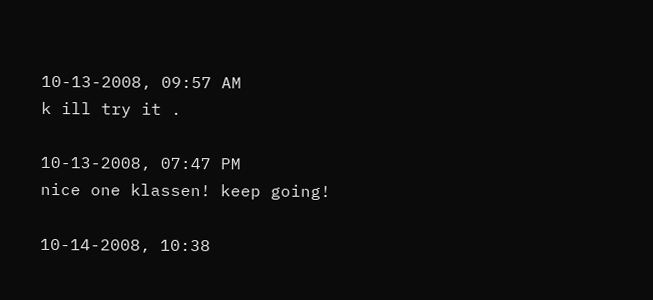10-13-2008, 09:57 AM
k ill try it .

10-13-2008, 07:47 PM
nice one klassen! keep going!

10-14-2008, 10:38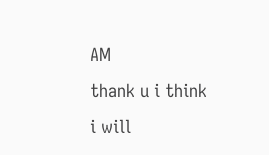AM
thank u i think i will